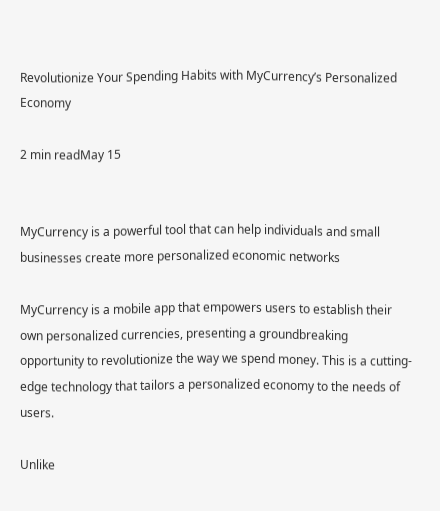Revolutionize Your Spending Habits with MyCurrency’s Personalized Economy

2 min readMay 15


MyCurrency is a powerful tool that can help individuals and small businesses create more personalized economic networks

MyCurrency is a mobile app that empowers users to establish their own personalized currencies, presenting a groundbreaking opportunity to revolutionize the way we spend money. This is a cutting-edge technology that tailors a personalized economy to the needs of users.

Unlike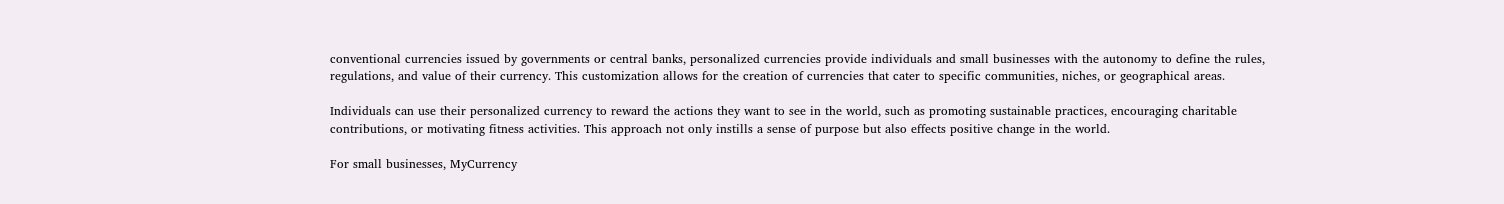conventional currencies issued by governments or central banks, personalized currencies provide individuals and small businesses with the autonomy to define the rules, regulations, and value of their currency. This customization allows for the creation of currencies that cater to specific communities, niches, or geographical areas.

Individuals can use their personalized currency to reward the actions they want to see in the world, such as promoting sustainable practices, encouraging charitable contributions, or motivating fitness activities. This approach not only instills a sense of purpose but also effects positive change in the world.

For small businesses, MyCurrency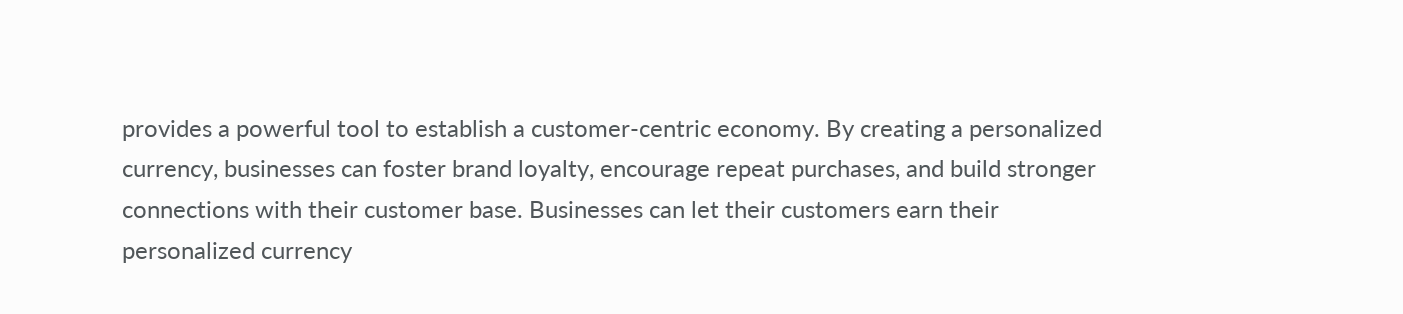provides a powerful tool to establish a customer-centric economy. By creating a personalized currency, businesses can foster brand loyalty, encourage repeat purchases, and build stronger connections with their customer base. Businesses can let their customers earn their personalized currency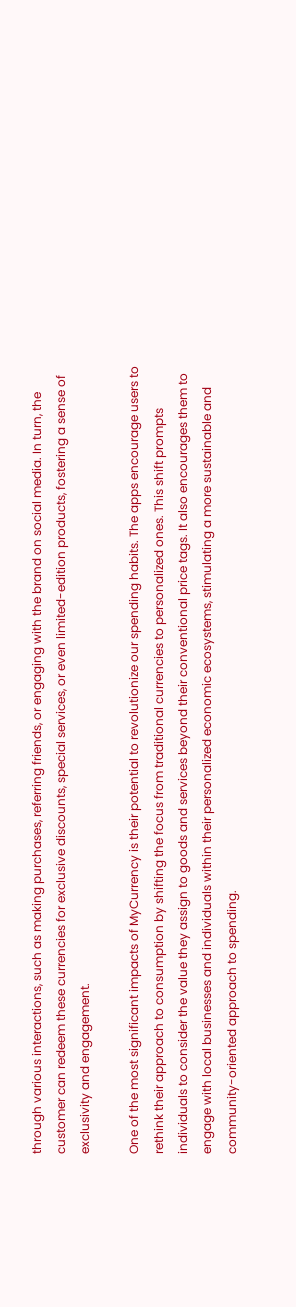through various interactions, such as making purchases, referring friends, or engaging with the brand on social media. In turn, the customer can redeem these currencies for exclusive discounts, special services, or even limited-edition products, fostering a sense of exclusivity and engagement.

One of the most significant impacts of MyCurrency is their potential to revolutionize our spending habits. The apps encourage users to rethink their approach to consumption by shifting the focus from traditional currencies to personalized ones. This shift prompts individuals to consider the value they assign to goods and services beyond their conventional price tags. It also encourages them to engage with local businesses and individuals within their personalized economic ecosystems, stimulating a more sustainable and community-oriented approach to spending.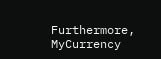Furthermore, MyCurrency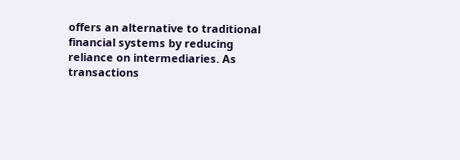offers an alternative to traditional financial systems by reducing reliance on intermediaries. As transactions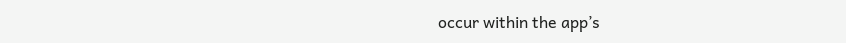occur within the app’s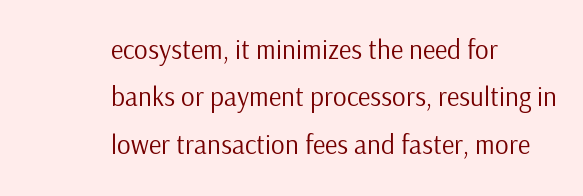ecosystem, it minimizes the need for banks or payment processors, resulting in lower transaction fees and faster, more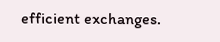efficient exchanges.